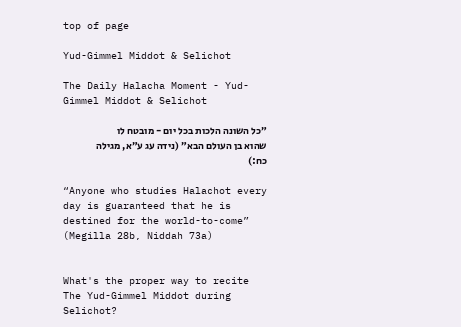top of page

Yud-Gimmel Middot & Selichot

The Daily Halacha Moment - Yud-Gimmel Middot & Selichot

״כל השונה הלכות בכל יום - מובטח לו שהוא בן העולם הבא״ (נידה עג ע״א, מגילה כח:)

“Anyone who studies Halachot every day is guaranteed that he is destined for the world-to-come” (Megilla 28b, Niddah 73a)


What's the proper way to recite The Yud-Gimmel Middot during Selichot?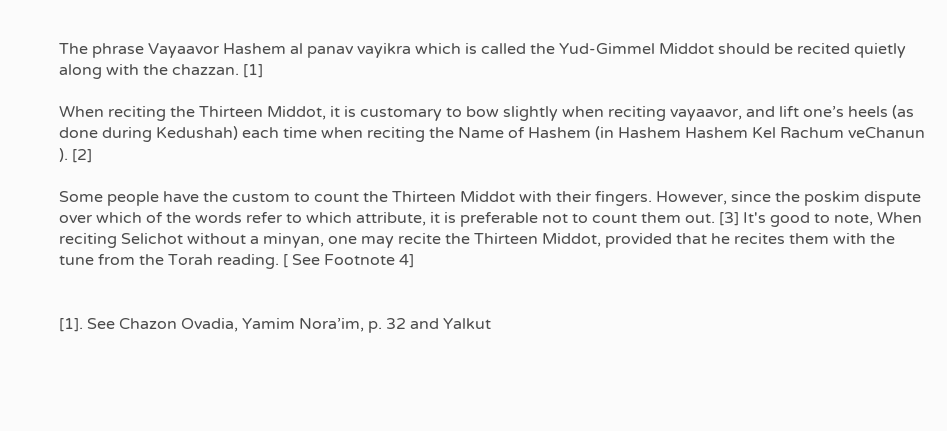The phrase Vayaavor Hashem al panav vayikra which is called the Yud-Gimmel Middot should be recited quietly along with the chazzan. [1]

When reciting the Thirteen Middot, it is customary to bow slightly when reciting vayaavor, and lift one’s heels (as done during Kedushah) each time when reciting the Name of Hashem (in Hashem Hashem Kel Rachum veChanun ). [2]

Some people have the custom to count the Thirteen Middot with their fingers. However, since the poskim dispute over which of the words refer to which attribute, it is preferable not to count them out. [3] It's good to note, When reciting Selichot without a minyan, one may recite the Thirteen Middot, provided that he recites them with the tune from the Torah reading. [ See Footnote 4]


[1]. See Chazon Ovadia, Yamim Nora’im, p. 32 and Yalkut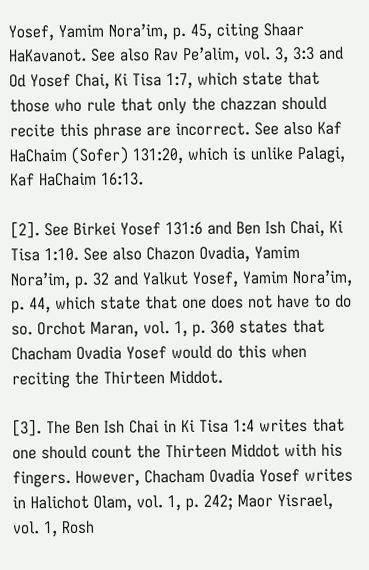Yosef, Yamim Nora’im, p. 45, citing Shaar HaKavanot. See also Rav Pe’alim, vol. 3, 3:3 and Od Yosef Chai, Ki Tisa 1:7, which state that those who rule that only the chazzan should recite this phrase are incorrect. See also Kaf HaChaim (Sofer) 131:20, which is unlike Palagi, Kaf HaChaim 16:13.

[2]. See Birkei Yosef 131:6 and Ben Ish Chai, Ki Tisa 1:10. See also Chazon Ovadia, Yamim Nora’im, p. 32 and Yalkut Yosef, Yamim Nora’im, p. 44, which state that one does not have to do so. Orchot Maran, vol. 1, p. 360 states that Chacham Ovadia Yosef would do this when reciting the Thirteen Middot.

[3]. The Ben Ish Chai in Ki Tisa 1:4 writes that one should count the Thirteen Middot with his fingers. However, Chacham Ovadia Yosef writes in Halichot Olam, vol. 1, p. 242; Maor Yisrael, vol. 1, Rosh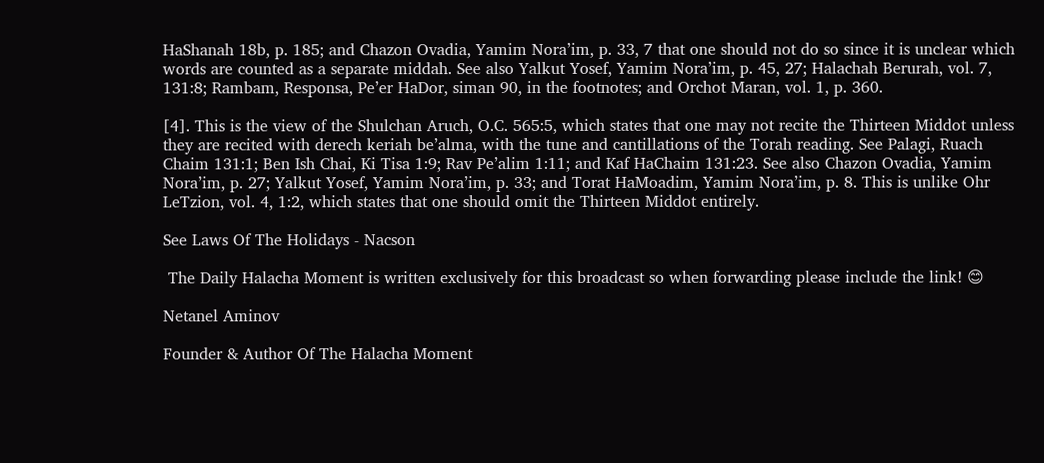HaShanah 18b, p. 185; and Chazon Ovadia, Yamim Nora’im, p. 33, 7 that one should not do so since it is unclear which words are counted as a separate middah. See also Yalkut Yosef, Yamim Nora’im, p. 45, 27; Halachah Berurah, vol. 7, 131:8; Rambam, Responsa, Pe’er HaDor, siman 90, in the footnotes; and Orchot Maran, vol. 1, p. 360.

[4]. This is the view of the Shulchan Aruch, O.C. 565:5, which states that one may not recite the Thirteen Middot unless they are recited with derech keriah be’alma, with the tune and cantillations of the Torah reading. See Palagi, Ruach Chaim 131:1; Ben Ish Chai, Ki Tisa 1:9; Rav Pe’alim 1:11; and Kaf HaChaim 131:23. See also Chazon Ovadia, Yamim Nora’im, p. 27; Yalkut Yosef, Yamim Nora’im, p. 33; and Torat HaMoadim, Yamim Nora’im, p. 8. This is unlike Ohr LeTzion, vol. 4, 1:2, which states that one should omit the Thirteen Middot entirely.

See Laws Of The Holidays - Nacson

 The Daily Halacha Moment is written exclusively for this broadcast so when forwarding please include the link! 😊

Netanel Aminov

Founder & Author Of The Halacha Moment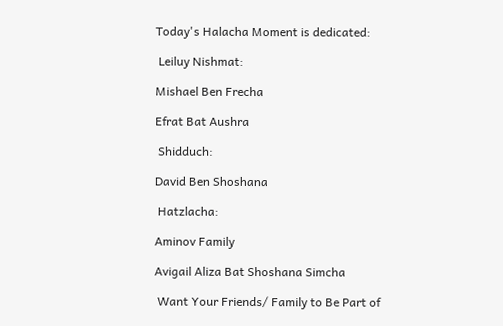Today's Halacha Moment is dedicated:

 Leiluy Nishmat:

Mishael Ben Frecha

Efrat Bat Aushra

 Shidduch:

David Ben Shoshana

 Hatzlacha:

Aminov Family

Avigail Aliza Bat Shoshana Simcha

 Want Your Friends/ Family to Be Part of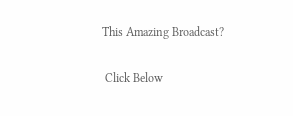This Amazing Broadcast?

 Click Below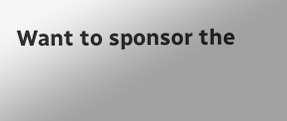Want to sponsor the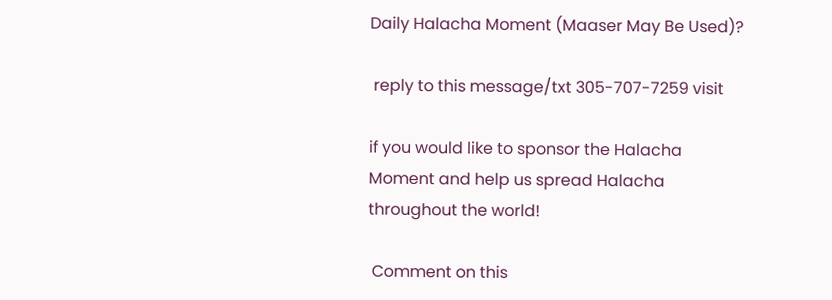Daily Halacha Moment (Maaser May Be Used)?

 reply to this message/txt 305-707-7259 visit

if you would like to sponsor the Halacha Moment and help us spread Halacha throughout the world!

 Comment on this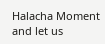Halacha Moment and let us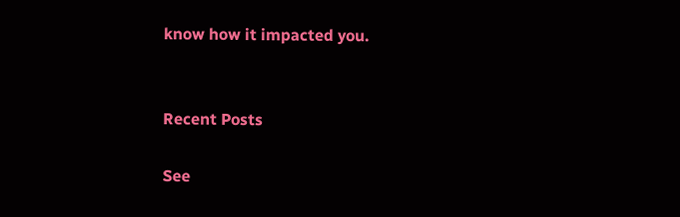know how it impacted you.


Recent Posts

See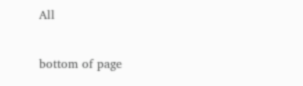All


bottom of page